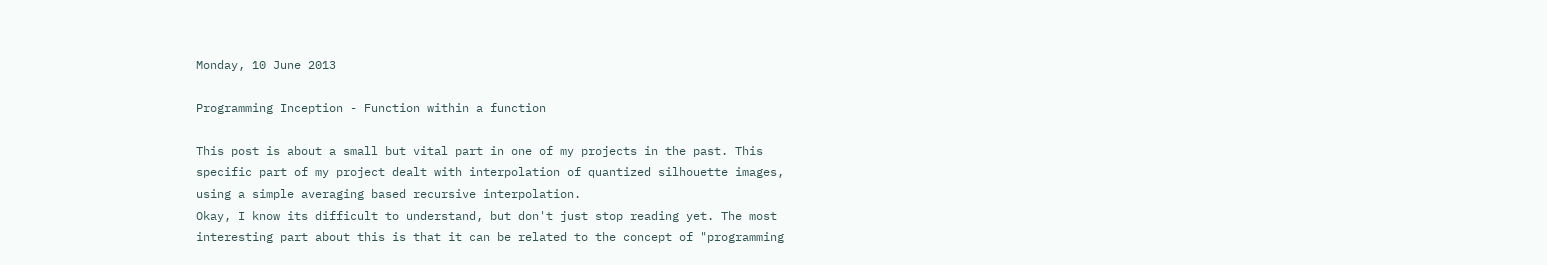Monday, 10 June 2013

Programming Inception - Function within a function

This post is about a small but vital part in one of my projects in the past. This specific part of my project dealt with interpolation of quantized silhouette images, using a simple averaging based recursive interpolation.
Okay, I know its difficult to understand, but don't just stop reading yet. The most interesting part about this is that it can be related to the concept of "programming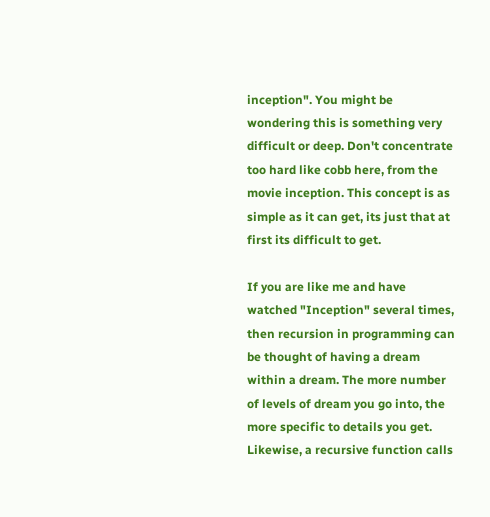inception". You might be wondering this is something very difficult or deep. Don't concentrate too hard like cobb here, from the movie inception. This concept is as simple as it can get, its just that at first its difficult to get.

If you are like me and have watched "Inception" several times, then recursion in programming can be thought of having a dream within a dream. The more number of levels of dream you go into, the more specific to details you get. Likewise, a recursive function calls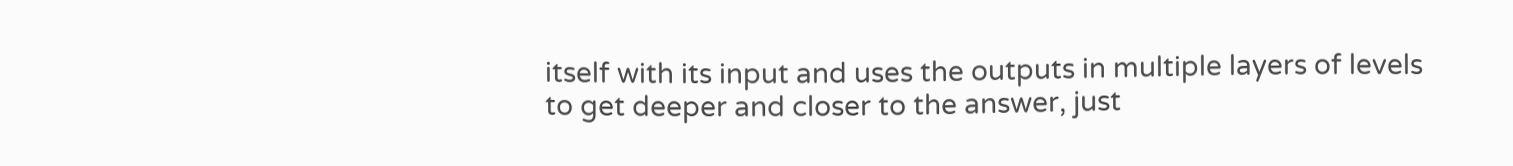itself with its input and uses the outputs in multiple layers of levels to get deeper and closer to the answer, just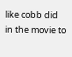like cobb did in the movie to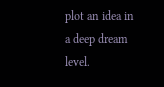plot an idea in a deep dream level.